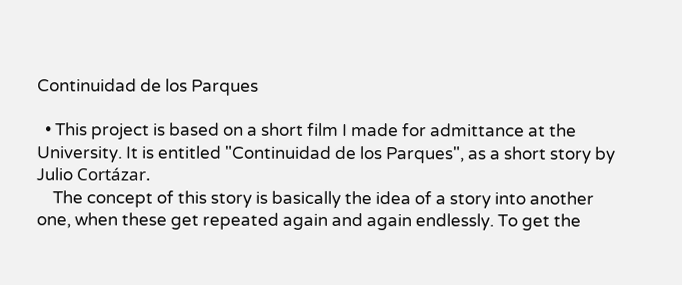Continuidad de los Parques

  • This project is based on a short film I made for admittance at the University. It is entitled "Continuidad de los Parques", as a short story by Julio Cortázar.
    The concept of this story is basically the idea of a story into another one, when these get repeated again and again endlessly. To get the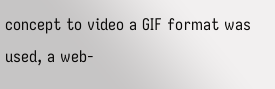concept to video a GIF format was used, a web-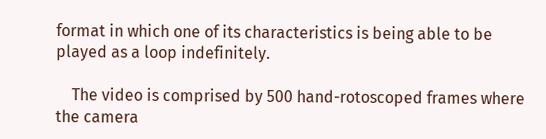format in which one of its characteristics is being able to be played as a loop indefinitely.

    The video is comprised by 500 hand-rotoscoped frames where the camera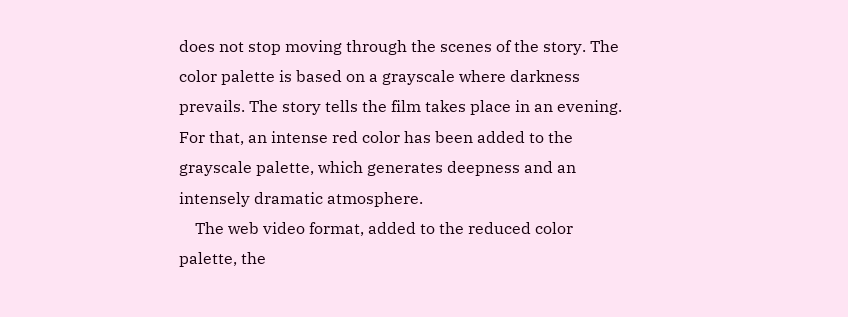does not stop moving through the scenes of the story. The color palette is based on a grayscale where darkness prevails. The story tells the film takes place in an evening. For that, an intense red color has been added to the grayscale palette, which generates deepness and an intensely dramatic atmosphere.
    The web video format, added to the reduced color palette, the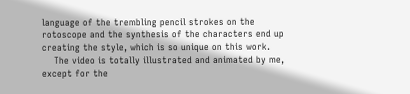language of the trembling pencil strokes on the rotoscope and the synthesis of the characters end up creating the style, which is so unique on this work.
    The video is totally illustrated and animated by me, except for the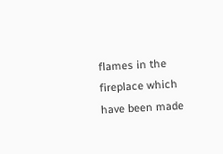flames in the fireplace which have been made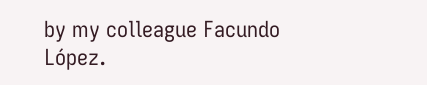by my colleague Facundo López.